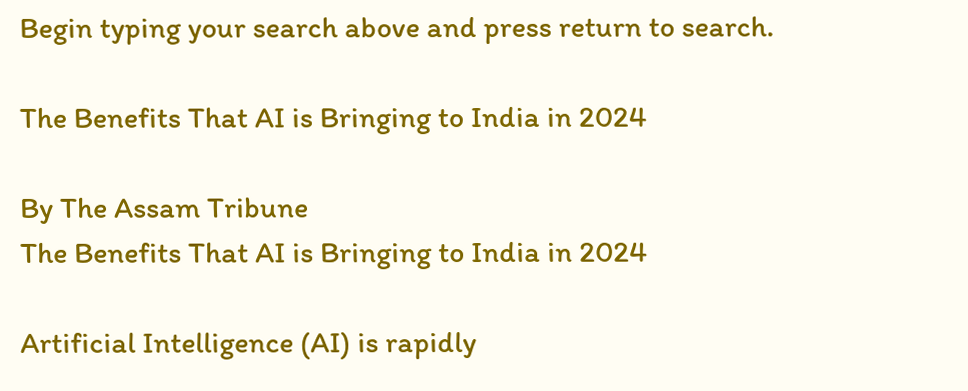Begin typing your search above and press return to search.

The Benefits That AI is Bringing to India in 2024

By The Assam Tribune
The Benefits That AI is Bringing to India in 2024

Artificial Intelligence (AI) is rapidly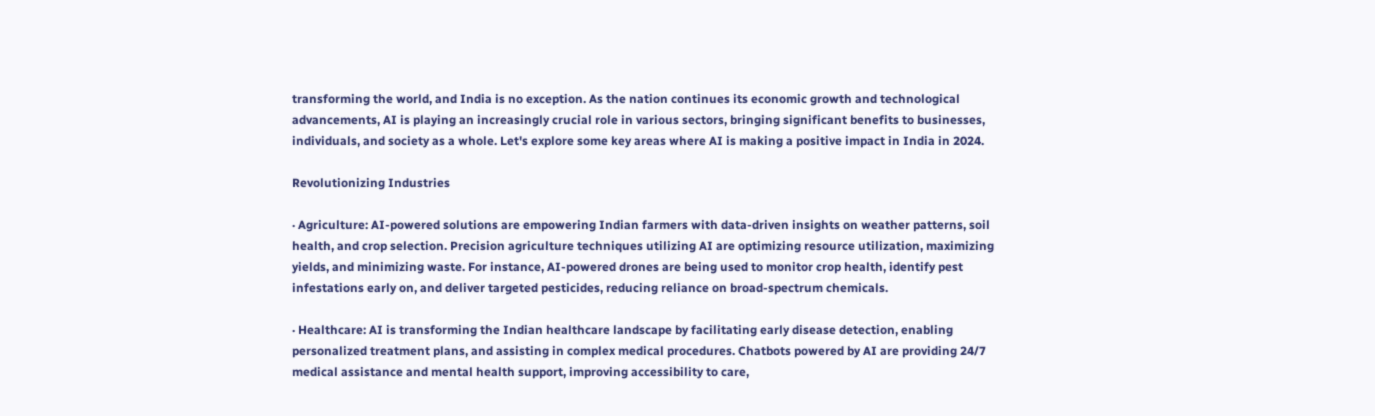transforming the world, and India is no exception. As the nation continues its economic growth and technological advancements, AI is playing an increasingly crucial role in various sectors, bringing significant benefits to businesses, individuals, and society as a whole. Let's explore some key areas where AI is making a positive impact in India in 2024.

Revolutionizing Industries

· Agriculture: AI-powered solutions are empowering Indian farmers with data-driven insights on weather patterns, soil health, and crop selection. Precision agriculture techniques utilizing AI are optimizing resource utilization, maximizing yields, and minimizing waste. For instance, AI-powered drones are being used to monitor crop health, identify pest infestations early on, and deliver targeted pesticides, reducing reliance on broad-spectrum chemicals.

· Healthcare: AI is transforming the Indian healthcare landscape by facilitating early disease detection, enabling personalized treatment plans, and assisting in complex medical procedures. Chatbots powered by AI are providing 24/7 medical assistance and mental health support, improving accessibility to care,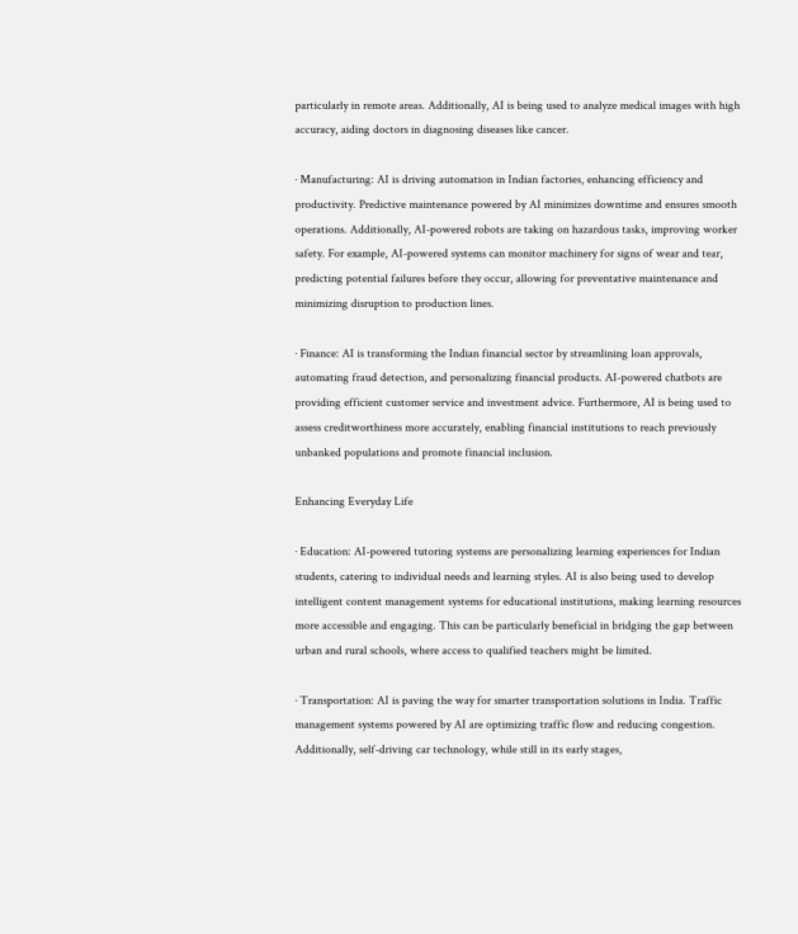particularly in remote areas. Additionally, AI is being used to analyze medical images with high accuracy, aiding doctors in diagnosing diseases like cancer.

· Manufacturing: AI is driving automation in Indian factories, enhancing efficiency and productivity. Predictive maintenance powered by AI minimizes downtime and ensures smooth operations. Additionally, AI-powered robots are taking on hazardous tasks, improving worker safety. For example, AI-powered systems can monitor machinery for signs of wear and tear, predicting potential failures before they occur, allowing for preventative maintenance and minimizing disruption to production lines.

· Finance: AI is transforming the Indian financial sector by streamlining loan approvals, automating fraud detection, and personalizing financial products. AI-powered chatbots are providing efficient customer service and investment advice. Furthermore, AI is being used to assess creditworthiness more accurately, enabling financial institutions to reach previously unbanked populations and promote financial inclusion.

Enhancing Everyday Life

· Education: AI-powered tutoring systems are personalizing learning experiences for Indian students, catering to individual needs and learning styles. AI is also being used to develop intelligent content management systems for educational institutions, making learning resources more accessible and engaging. This can be particularly beneficial in bridging the gap between urban and rural schools, where access to qualified teachers might be limited.

· Transportation: AI is paving the way for smarter transportation solutions in India. Traffic management systems powered by AI are optimizing traffic flow and reducing congestion. Additionally, self-driving car technology, while still in its early stages,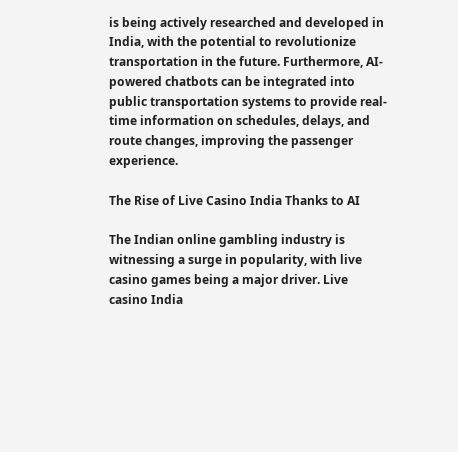is being actively researched and developed in India, with the potential to revolutionize transportation in the future. Furthermore, AI-powered chatbots can be integrated into public transportation systems to provide real-time information on schedules, delays, and route changes, improving the passenger experience.

The Rise of Live Casino India Thanks to AI

The Indian online gambling industry is witnessing a surge in popularity, with live casino games being a major driver. Live casino India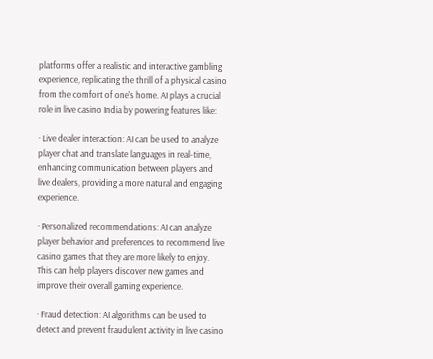platforms offer a realistic and interactive gambling experience, replicating the thrill of a physical casino from the comfort of one's home. AI plays a crucial role in live casino India by powering features like:

· Live dealer interaction: AI can be used to analyze player chat and translate languages in real-time, enhancing communication between players and live dealers, providing a more natural and engaging experience.

· Personalized recommendations: AI can analyze player behavior and preferences to recommend live casino games that they are more likely to enjoy. This can help players discover new games and improve their overall gaming experience.

· Fraud detection: AI algorithms can be used to detect and prevent fraudulent activity in live casino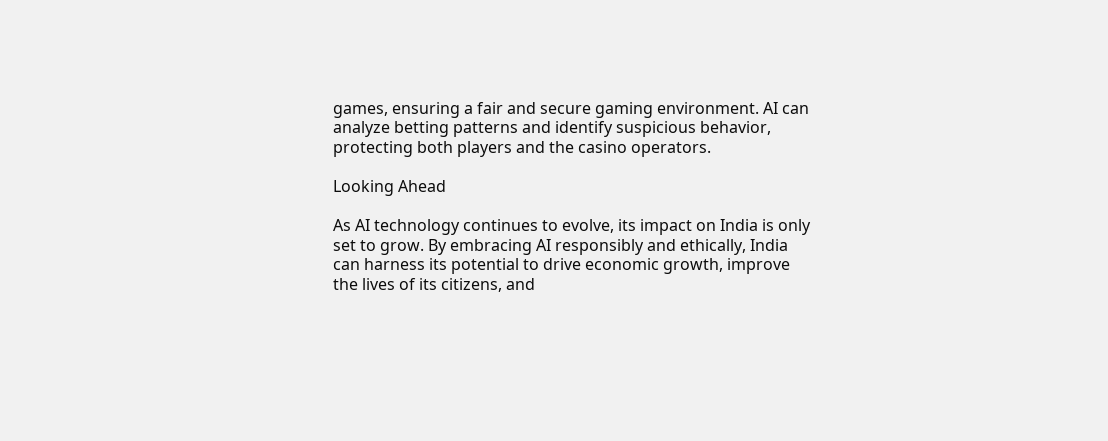games, ensuring a fair and secure gaming environment. AI can analyze betting patterns and identify suspicious behavior, protecting both players and the casino operators.

Looking Ahead

As AI technology continues to evolve, its impact on India is only set to grow. By embracing AI responsibly and ethically, India can harness its potential to drive economic growth, improve the lives of its citizens, and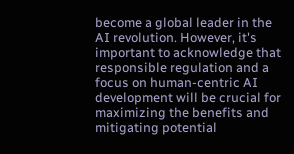become a global leader in the AI revolution. However, it's important to acknowledge that responsible regulation and a focus on human-centric AI development will be crucial for maximizing the benefits and mitigating potential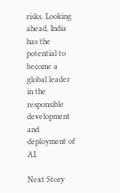risks. Looking ahead, India has the potential to become a global leader in the responsible development and deployment of AI.

Next Story